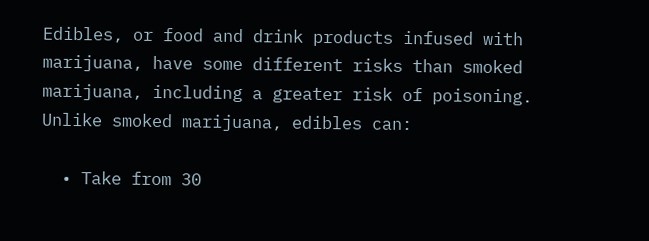Edibles, or food and drink products infused with marijuana, have some different risks than smoked marijuana, including a greater risk of poisoning. Unlike smoked marijuana, edibles can:

  • Take from 30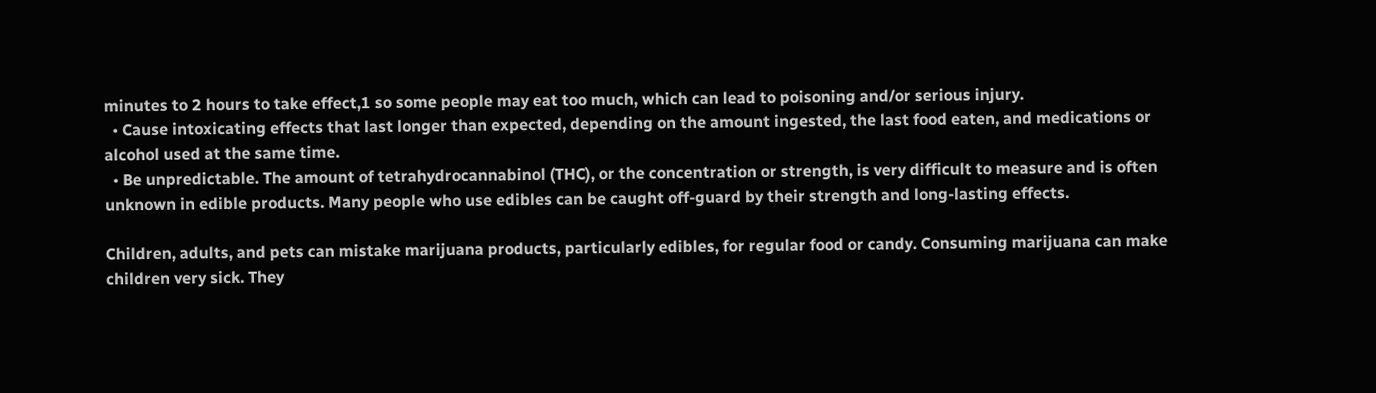minutes to 2 hours to take effect,1 so some people may eat too much, which can lead to poisoning and/or serious injury.
  • Cause intoxicating effects that last longer than expected, depending on the amount ingested, the last food eaten, and medications or alcohol used at the same time.
  • Be unpredictable. The amount of tetrahydrocannabinol (THC), or the concentration or strength, is very difficult to measure and is often unknown in edible products. Many people who use edibles can be caught off-guard by their strength and long-lasting effects.

Children, adults, and pets can mistake marijuana products, particularly edibles, for regular food or candy. Consuming marijuana can make children very sick. They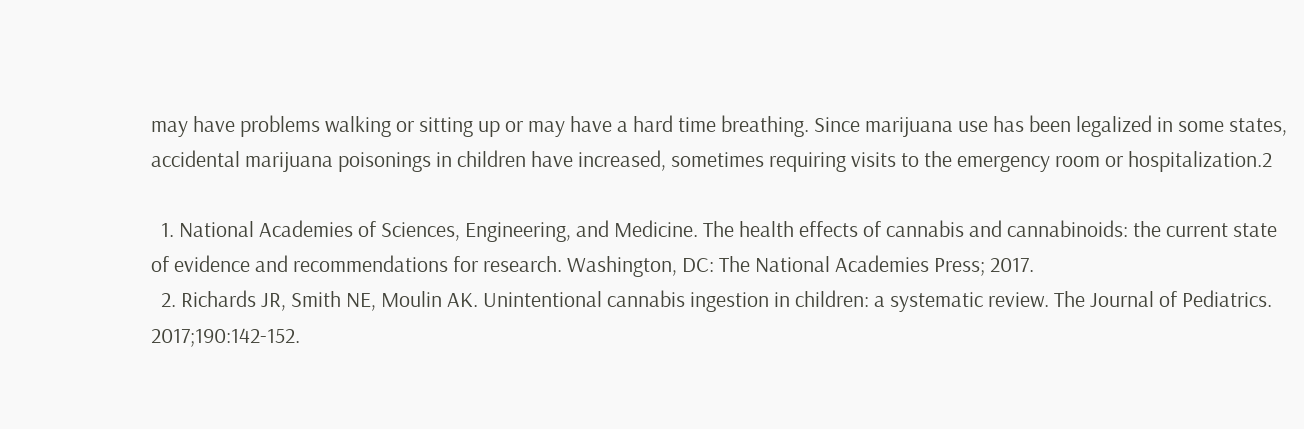may have problems walking or sitting up or may have a hard time breathing. Since marijuana use has been legalized in some states, accidental marijuana poisonings in children have increased, sometimes requiring visits to the emergency room or hospitalization.2

  1. National Academies of Sciences, Engineering, and Medicine. The health effects of cannabis and cannabinoids: the current state of evidence and recommendations for research. Washington, DC: The National Academies Press; 2017.
  2. Richards JR, Smith NE, Moulin AK. Unintentional cannabis ingestion in children: a systematic review. The Journal of Pediatrics. 2017;190:142-152.